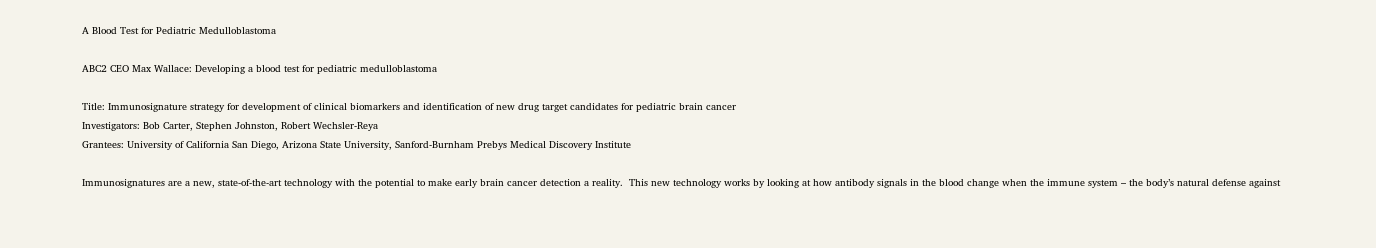A Blood Test for Pediatric Medulloblastoma

ABC2 CEO Max Wallace: Developing a blood test for pediatric medulloblastoma

Title: Immunosignature strategy for development of clinical biomarkers and identification of new drug target candidates for pediatric brain cancer
Investigators: Bob Carter, Stephen Johnston, Robert Wechsler-Reya
Grantees: University of California San Diego, Arizona State University, Sanford-Burnham Prebys Medical Discovery Institute

Immunosignatures are a new, state-of-the-art technology with the potential to make early brain cancer detection a reality.  This new technology works by looking at how antibody signals in the blood change when the immune system – the body’s natural defense against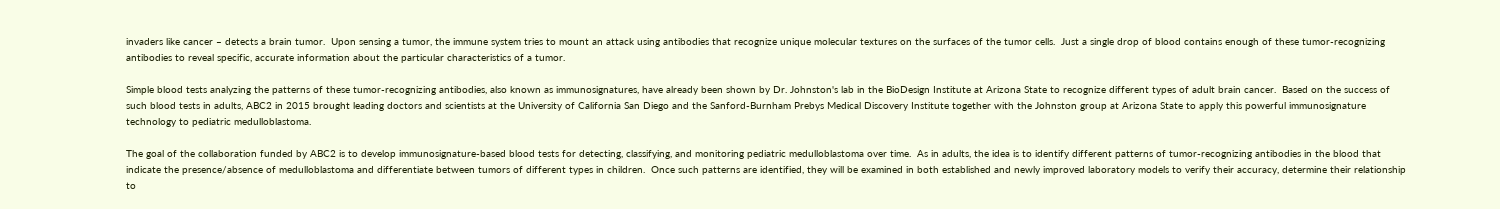invaders like cancer – detects a brain tumor.  Upon sensing a tumor, the immune system tries to mount an attack using antibodies that recognize unique molecular textures on the surfaces of the tumor cells.  Just a single drop of blood contains enough of these tumor-recognizing antibodies to reveal specific, accurate information about the particular characteristics of a tumor.

Simple blood tests analyzing the patterns of these tumor-recognizing antibodies, also known as immunosignatures, have already been shown by Dr. Johnston's lab in the BioDesign Institute at Arizona State to recognize different types of adult brain cancer.  Based on the success of such blood tests in adults, ABC2 in 2015 brought leading doctors and scientists at the University of California San Diego and the Sanford-Burnham Prebys Medical Discovery Institute together with the Johnston group at Arizona State to apply this powerful immunosignature technology to pediatric medulloblastoma.

The goal of the collaboration funded by ABC2 is to develop immunosignature-based blood tests for detecting, classifying, and monitoring pediatric medulloblastoma over time.  As in adults, the idea is to identify different patterns of tumor-recognizing antibodies in the blood that indicate the presence/absence of medulloblastoma and differentiate between tumors of different types in children.  Once such patterns are identified, they will be examined in both established and newly improved laboratory models to verify their accuracy, determine their relationship to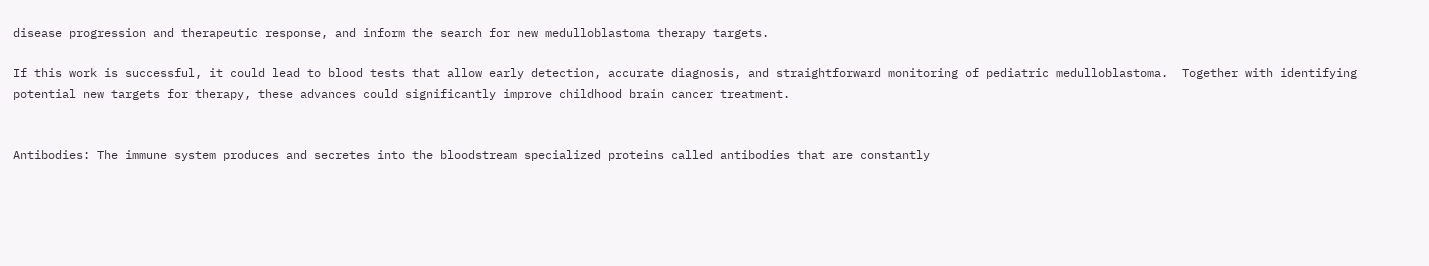disease progression and therapeutic response, and inform the search for new medulloblastoma therapy targets.

If this work is successful, it could lead to blood tests that allow early detection, accurate diagnosis, and straightforward monitoring of pediatric medulloblastoma.  Together with identifying potential new targets for therapy, these advances could significantly improve childhood brain cancer treatment.


Antibodies: The immune system produces and secretes into the bloodstream specialized proteins called antibodies that are constantly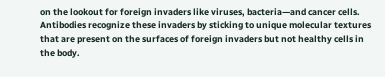on the lookout for foreign invaders like viruses, bacteria—and cancer cells.  Antibodies recognize these invaders by sticking to unique molecular textures that are present on the surfaces of foreign invaders but not healthy cells in the body.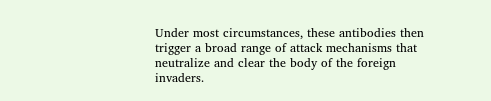Under most circumstances, these antibodies then trigger a broad range of attack mechanisms that neutralize and clear the body of the foreign invaders.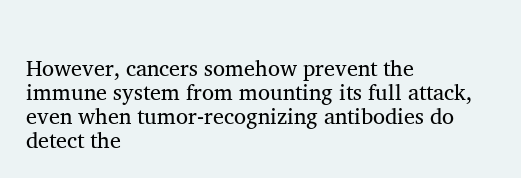However, cancers somehow prevent the immune system from mounting its full attack, even when tumor-recognizing antibodies do detect the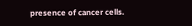presence of cancer cells.